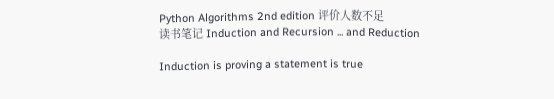Python Algorithms 2nd edition 评价人数不足
读书笔记 Induction and Recursion ... and Reduction

Induction is proving a statement is true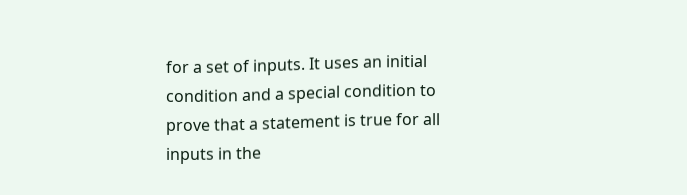for a set of inputs. It uses an initial condition and a special condition to prove that a statement is true for all inputs in the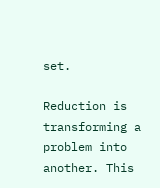set.

Reduction is transforming a problem into another. This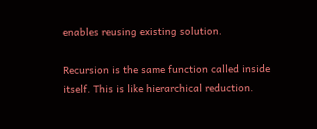enables reusing existing solution.

Recursion is the same function called inside itself. This is like hierarchical reduction.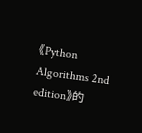《Python Algorithms 2nd edition》的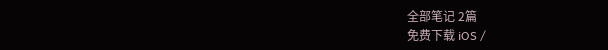全部笔记 2篇
免费下载 iOS /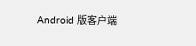Android 版客户端